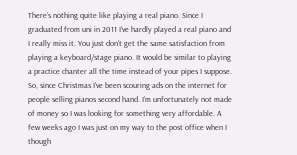There’s nothing quite like playing a real piano. Since I graduated from uni in 2011 I’ve hardly played a real piano and I really miss it. You just don’t get the same satisfaction from playing a keyboard/stage piano. It would be similar to playing a practice chanter all the time instead of your pipes I suppose. So, since Christmas I’ve been scouring ads on the internet for people selling pianos second hand. I’m unfortunately not made of money so I was looking for something very affordable. A few weeks ago I was just on my way to the post office when I though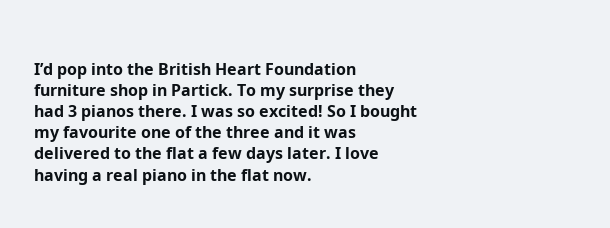I’d pop into the British Heart Foundation furniture shop in Partick. To my surprise they had 3 pianos there. I was so excited! So I bought my favourite one of the three and it was delivered to the flat a few days later. I love having a real piano in the flat now.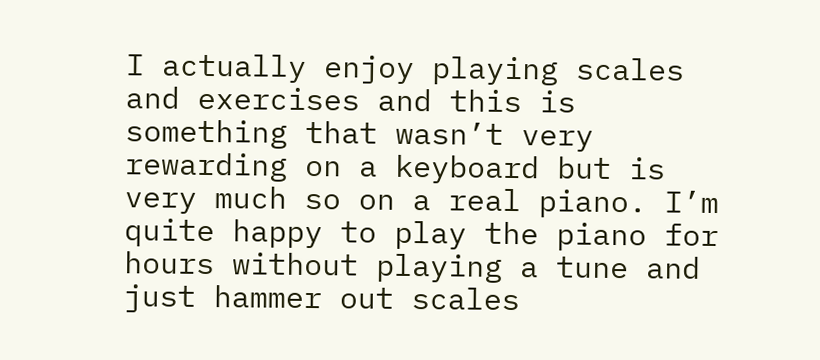I actually enjoy playing scales and exercises and this is something that wasn’t very rewarding on a keyboard but is very much so on a real piano. I’m quite happy to play the piano for hours without playing a tune and just hammer out scales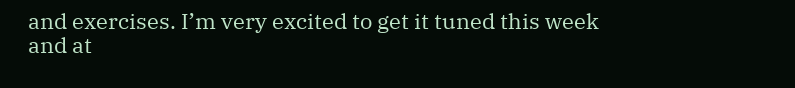and exercises. I’m very excited to get it tuned this week and at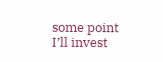some point I’ll invest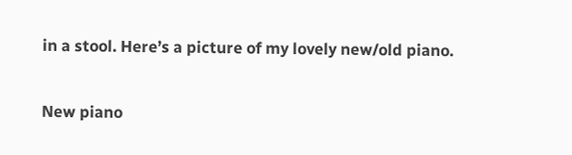in a stool. Here’s a picture of my lovely new/old piano.

New piano